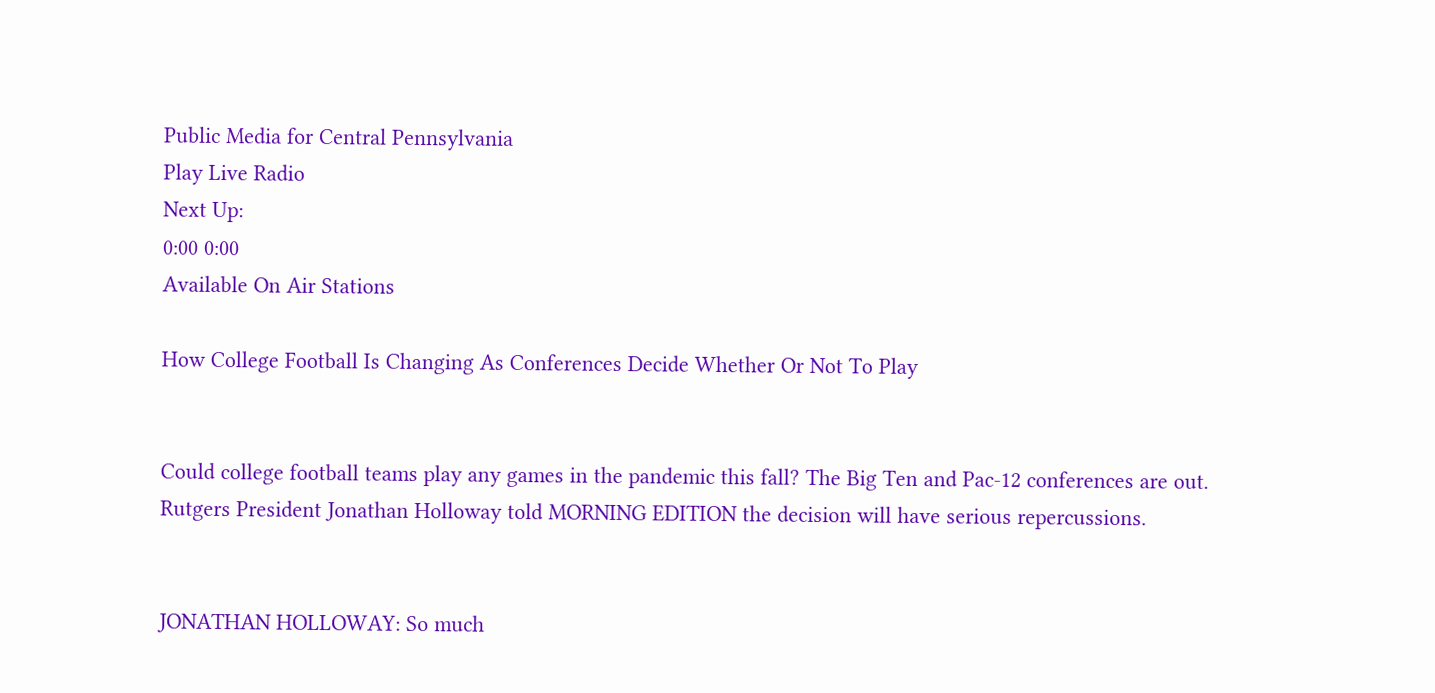Public Media for Central Pennsylvania
Play Live Radio
Next Up:
0:00 0:00
Available On Air Stations

How College Football Is Changing As Conferences Decide Whether Or Not To Play


Could college football teams play any games in the pandemic this fall? The Big Ten and Pac-12 conferences are out. Rutgers President Jonathan Holloway told MORNING EDITION the decision will have serious repercussions.


JONATHAN HOLLOWAY: So much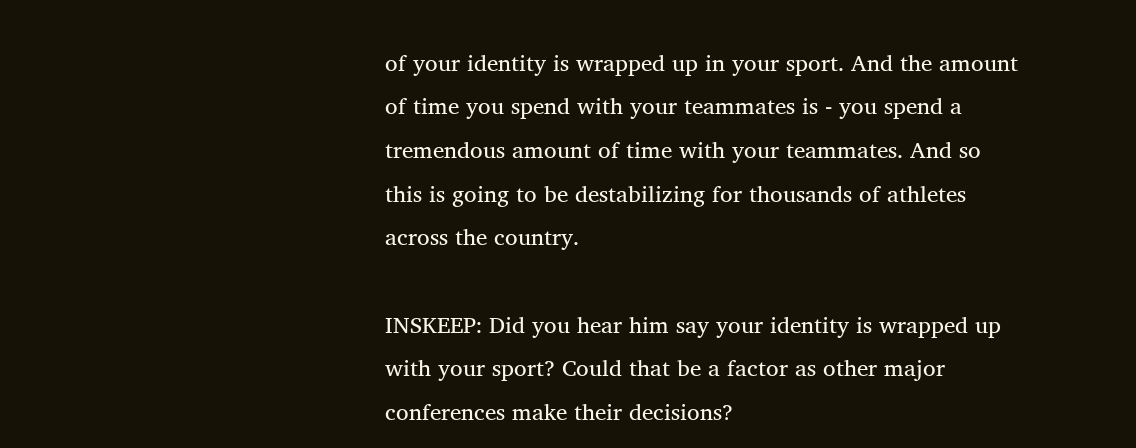of your identity is wrapped up in your sport. And the amount of time you spend with your teammates is - you spend a tremendous amount of time with your teammates. And so this is going to be destabilizing for thousands of athletes across the country.

INSKEEP: Did you hear him say your identity is wrapped up with your sport? Could that be a factor as other major conferences make their decisions?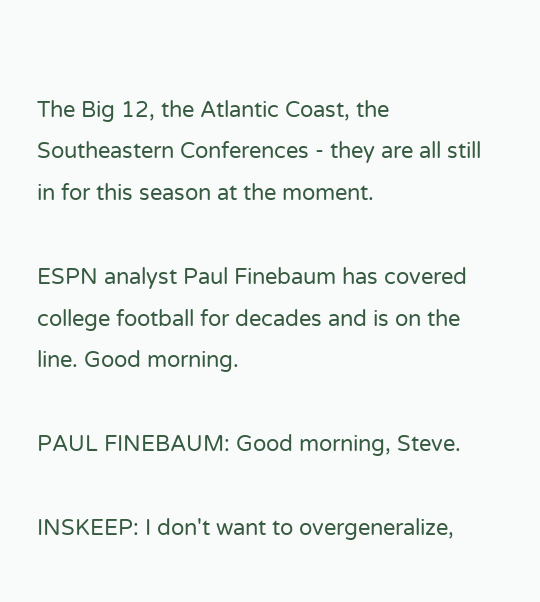The Big 12, the Atlantic Coast, the Southeastern Conferences - they are all still in for this season at the moment.

ESPN analyst Paul Finebaum has covered college football for decades and is on the line. Good morning.

PAUL FINEBAUM: Good morning, Steve.

INSKEEP: I don't want to overgeneralize,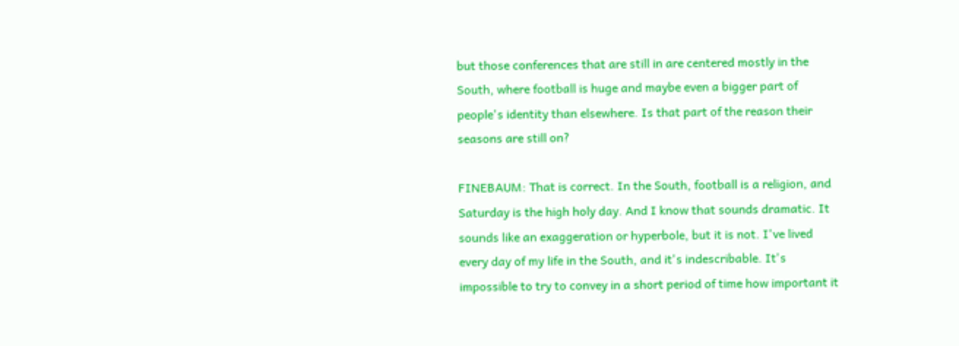but those conferences that are still in are centered mostly in the South, where football is huge and maybe even a bigger part of people's identity than elsewhere. Is that part of the reason their seasons are still on?

FINEBAUM: That is correct. In the South, football is a religion, and Saturday is the high holy day. And I know that sounds dramatic. It sounds like an exaggeration or hyperbole, but it is not. I've lived every day of my life in the South, and it's indescribable. It's impossible to try to convey in a short period of time how important it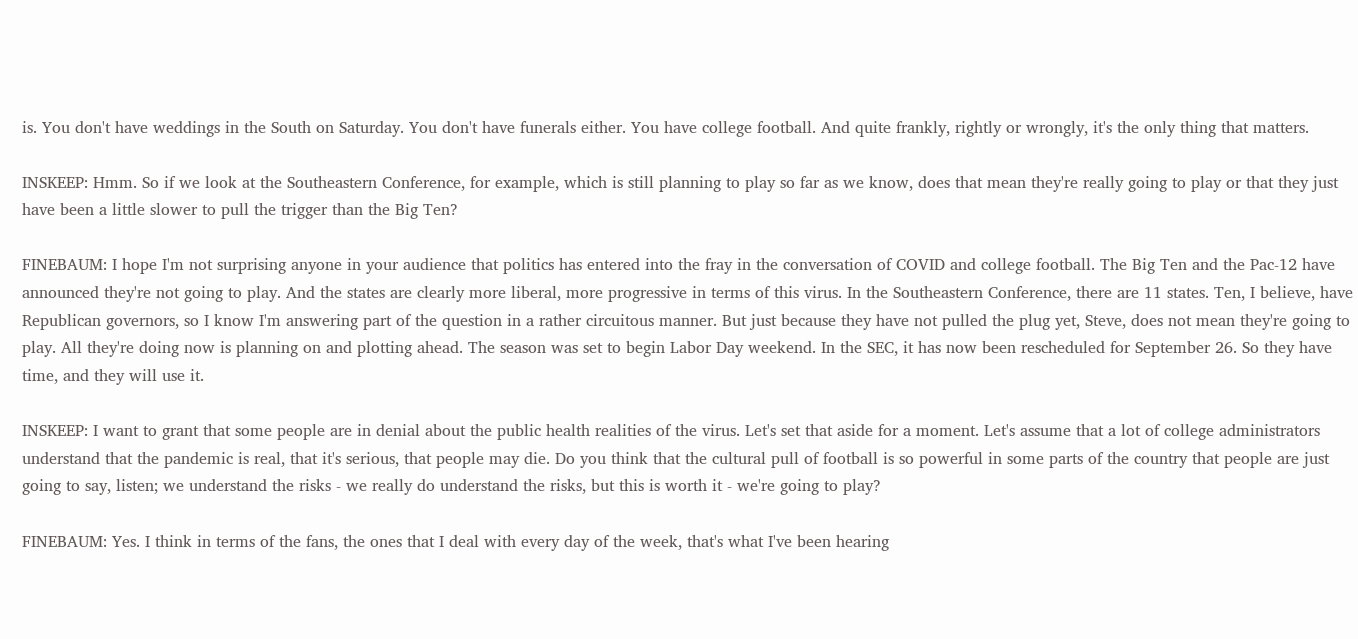is. You don't have weddings in the South on Saturday. You don't have funerals either. You have college football. And quite frankly, rightly or wrongly, it's the only thing that matters.

INSKEEP: Hmm. So if we look at the Southeastern Conference, for example, which is still planning to play so far as we know, does that mean they're really going to play or that they just have been a little slower to pull the trigger than the Big Ten?

FINEBAUM: I hope I'm not surprising anyone in your audience that politics has entered into the fray in the conversation of COVID and college football. The Big Ten and the Pac-12 have announced they're not going to play. And the states are clearly more liberal, more progressive in terms of this virus. In the Southeastern Conference, there are 11 states. Ten, I believe, have Republican governors, so I know I'm answering part of the question in a rather circuitous manner. But just because they have not pulled the plug yet, Steve, does not mean they're going to play. All they're doing now is planning on and plotting ahead. The season was set to begin Labor Day weekend. In the SEC, it has now been rescheduled for September 26. So they have time, and they will use it.

INSKEEP: I want to grant that some people are in denial about the public health realities of the virus. Let's set that aside for a moment. Let's assume that a lot of college administrators understand that the pandemic is real, that it's serious, that people may die. Do you think that the cultural pull of football is so powerful in some parts of the country that people are just going to say, listen; we understand the risks - we really do understand the risks, but this is worth it - we're going to play?

FINEBAUM: Yes. I think in terms of the fans, the ones that I deal with every day of the week, that's what I've been hearing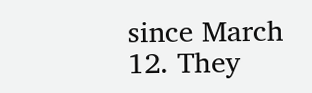since March 12. They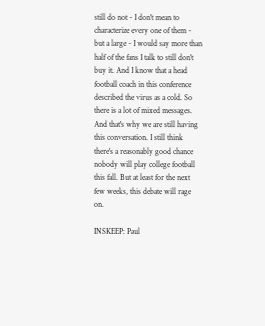still do not - I don't mean to characterize every one of them - but a large - I would say more than half of the fans I talk to still don't buy it. And I know that a head football coach in this conference described the virus as a cold. So there is a lot of mixed messages. And that's why we are still having this conversation. I still think there's a reasonably good chance nobody will play college football this fall. But at least for the next few weeks, this debate will rage on.

INSKEEP: Paul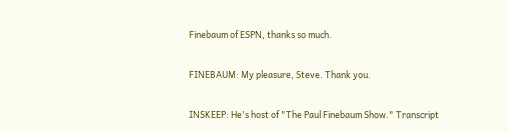Finebaum of ESPN, thanks so much.

FINEBAUM: My pleasure, Steve. Thank you.

INSKEEP: He's host of "The Paul Finebaum Show." Transcript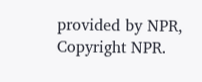provided by NPR, Copyright NPR.